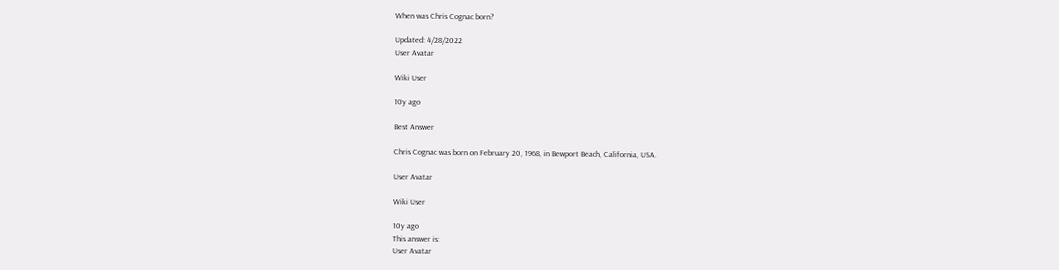When was Chris Cognac born?

Updated: 4/28/2022
User Avatar

Wiki User

10y ago

Best Answer

Chris Cognac was born on February 20, 1968, in Bewport Beach, California, USA.

User Avatar

Wiki User

10y ago
This answer is:
User Avatar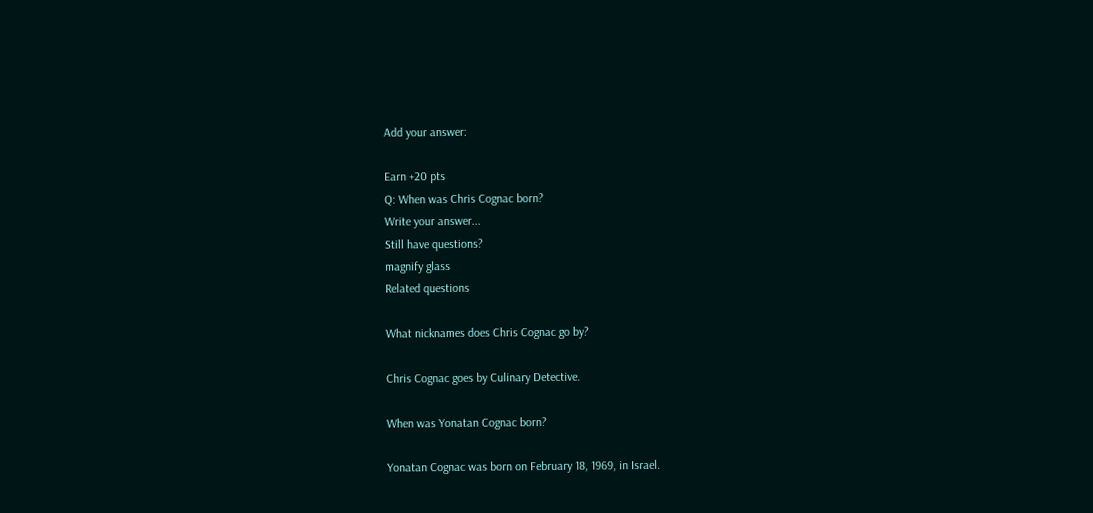Add your answer:

Earn +20 pts
Q: When was Chris Cognac born?
Write your answer...
Still have questions?
magnify glass
Related questions

What nicknames does Chris Cognac go by?

Chris Cognac goes by Culinary Detective.

When was Yonatan Cognac born?

Yonatan Cognac was born on February 18, 1969, in Israel.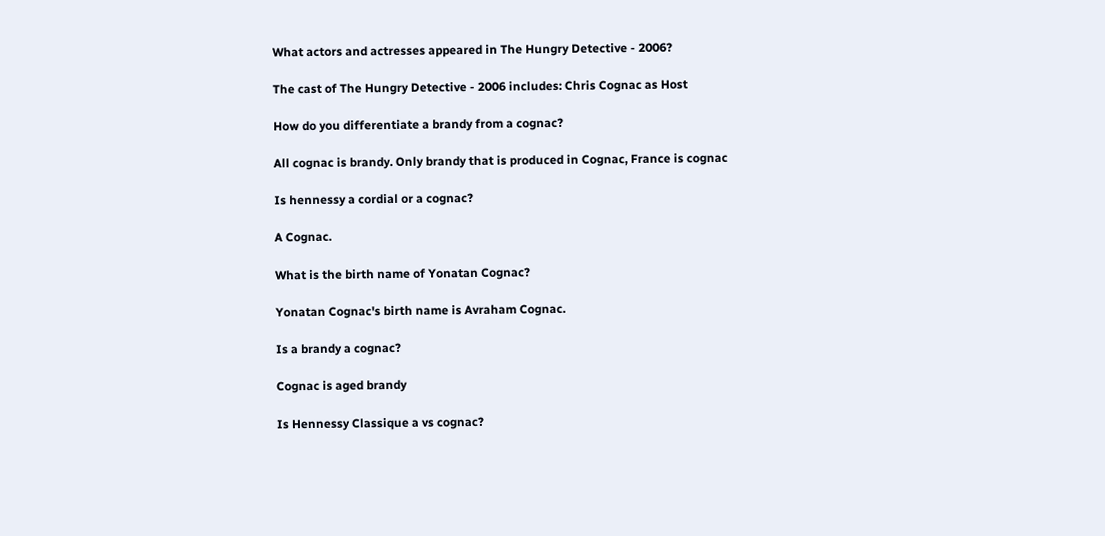What actors and actresses appeared in The Hungry Detective - 2006?

The cast of The Hungry Detective - 2006 includes: Chris Cognac as Host

How do you differentiate a brandy from a cognac?

All cognac is brandy. Only brandy that is produced in Cognac, France is cognac

Is hennessy a cordial or a cognac?

A Cognac.

What is the birth name of Yonatan Cognac?

Yonatan Cognac's birth name is Avraham Cognac.

Is a brandy a cognac?

Cognac is aged brandy

Is Hennessy Classique a vs cognac?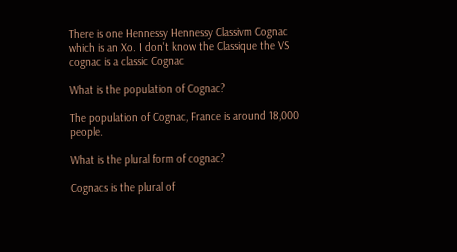There is one Hennessy Hennessy Classivm Cognac which is an Xo. I don't know the Classique the VS cognac is a classic Cognac

What is the population of Cognac?

The population of Cognac, France is around 18,000 people.

What is the plural form of cognac?

Cognacs is the plural of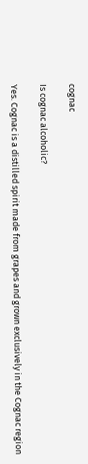cognac

Is cognac alcoholic?

Yes. Cognac is a distilled spirit made from grapes and grown exclusively in the Cognac region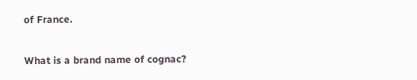of France.

What is a brand name of cognac?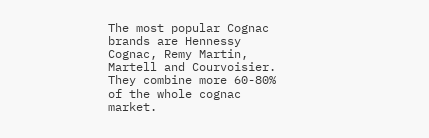The most popular Cognac brands are Hennessy Cognac, Remy Martin, Martell and Courvoisier. They combine more 60-80% of the whole cognac market.